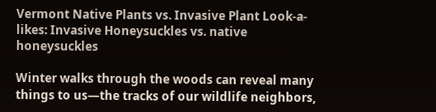Vermont Native Plants vs. Invasive Plant Look-a-likes: Invasive Honeysuckles vs. native honeysuckles

Winter walks through the woods can reveal many things to us—the tracks of our wildlife neighbors,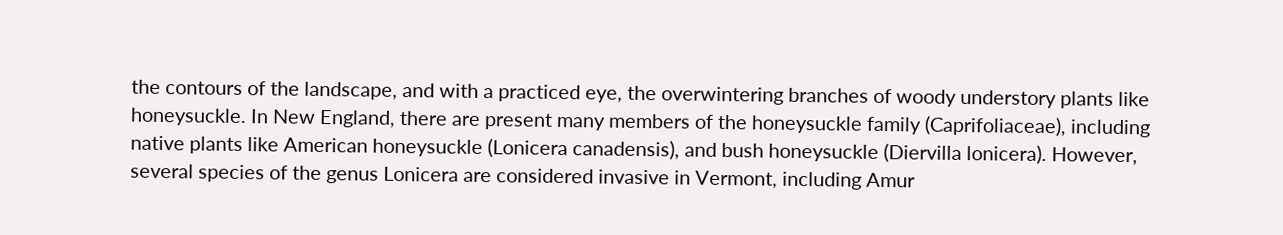the contours of the landscape, and with a practiced eye, the overwintering branches of woody understory plants like honeysuckle. In New England, there are present many members of the honeysuckle family (Caprifoliaceae), including native plants like American honeysuckle (Lonicera canadensis), and bush honeysuckle (Diervilla lonicera). However, several species of the genus Lonicera are considered invasive in Vermont, including Amur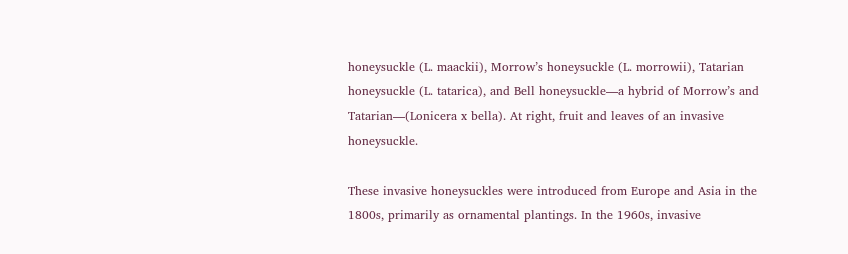honeysuckle (L. maackii), Morrow’s honeysuckle (L. morrowii), Tatarian honeysuckle (L. tatarica), and Bell honeysuckle—a hybrid of Morrow’s and Tatarian—(Lonicera x bella). At right, fruit and leaves of an invasive honeysuckle.

These invasive honeysuckles were introduced from Europe and Asia in the 1800s, primarily as ornamental plantings. In the 1960s, invasive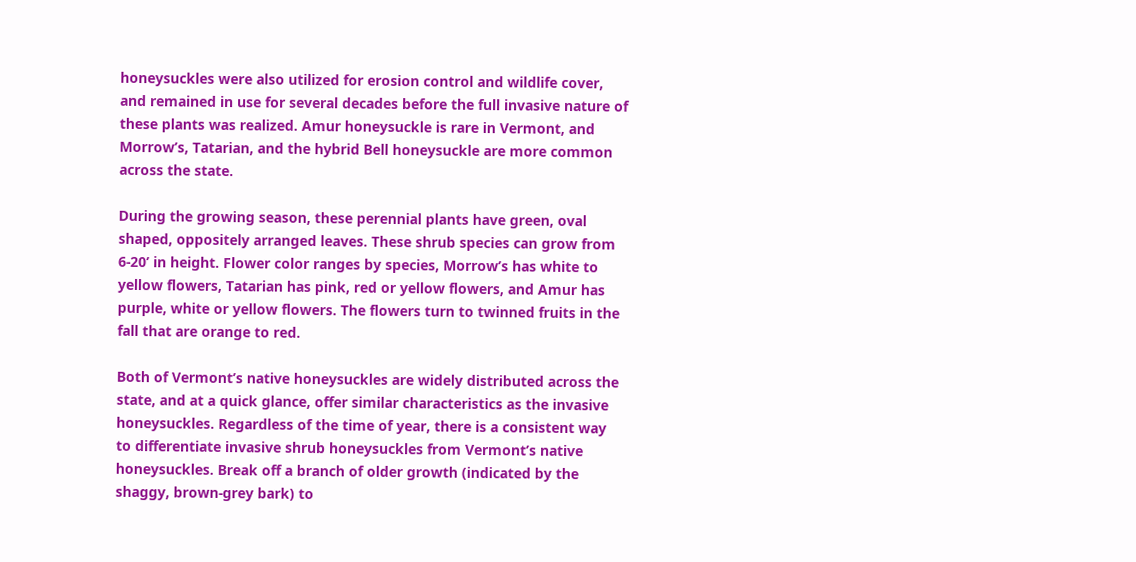honeysuckles were also utilized for erosion control and wildlife cover, and remained in use for several decades before the full invasive nature of these plants was realized. Amur honeysuckle is rare in Vermont, and Morrow’s, Tatarian, and the hybrid Bell honeysuckle are more common across the state.

During the growing season, these perennial plants have green, oval shaped, oppositely arranged leaves. These shrub species can grow from 6-20’ in height. Flower color ranges by species, Morrow’s has white to yellow flowers, Tatarian has pink, red or yellow flowers, and Amur has purple, white or yellow flowers. The flowers turn to twinned fruits in the fall that are orange to red.

Both of Vermont’s native honeysuckles are widely distributed across the state, and at a quick glance, offer similar characteristics as the invasive honeysuckles. Regardless of the time of year, there is a consistent way to differentiate invasive shrub honeysuckles from Vermont’s native honeysuckles. Break off a branch of older growth (indicated by the shaggy, brown-grey bark) to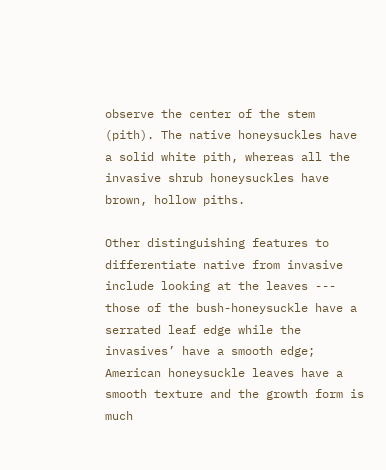observe the center of the stem (pith). The native honeysuckles have a solid white pith, whereas all the invasive shrub honeysuckles have brown, hollow piths.

Other distinguishing features to differentiate native from invasive include looking at the leaves --- those of the bush-honeysuckle have a serrated leaf edge while the invasives’ have a smooth edge; American honeysuckle leaves have a smooth texture and the growth form is much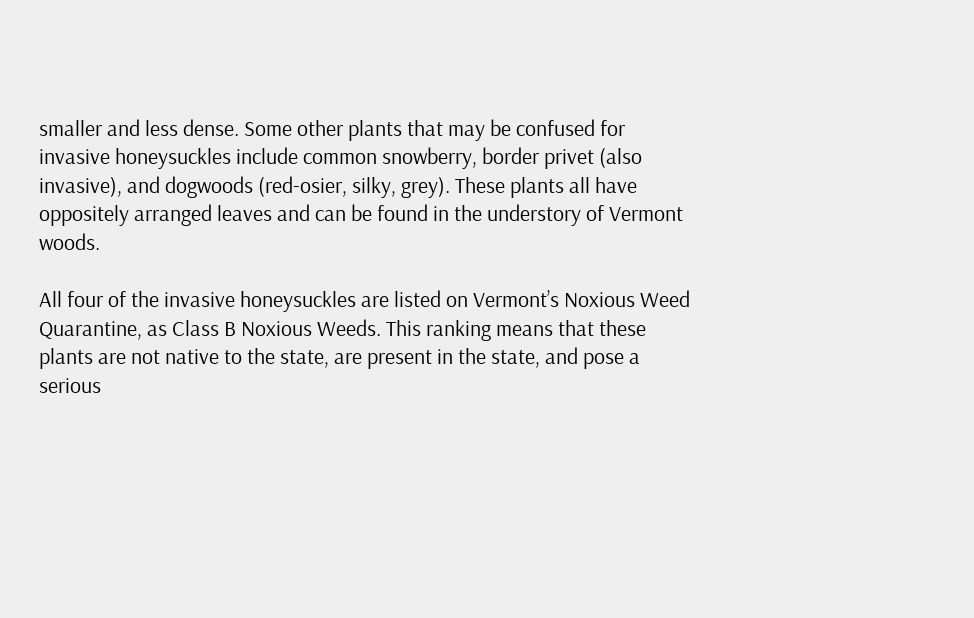smaller and less dense. Some other plants that may be confused for invasive honeysuckles include common snowberry, border privet (also invasive), and dogwoods (red-osier, silky, grey). These plants all have oppositely arranged leaves and can be found in the understory of Vermont woods.

All four of the invasive honeysuckles are listed on Vermont’s Noxious Weed Quarantine, as Class B Noxious Weeds. This ranking means that these plants are not native to the state, are present in the state, and pose a serious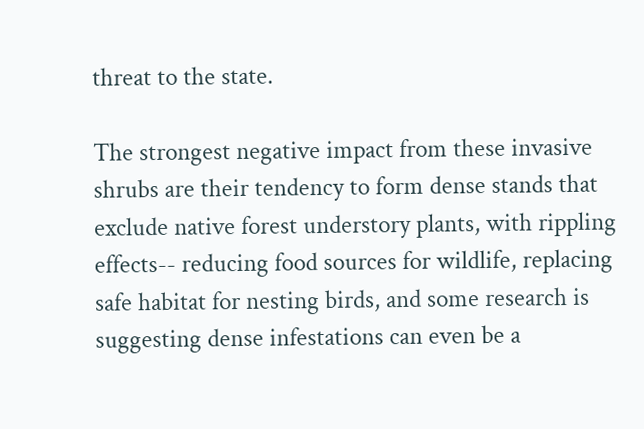threat to the state.

The strongest negative impact from these invasive shrubs are their tendency to form dense stands that exclude native forest understory plants, with rippling effects-- reducing food sources for wildlife, replacing safe habitat for nesting birds, and some research is suggesting dense infestations can even be a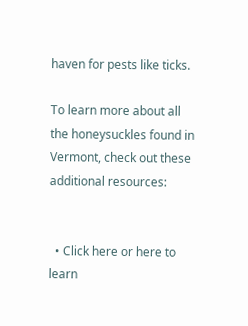haven for pests like ticks.

To learn more about all the honeysuckles found in Vermont, check out these additional resources:


  • Click here or here to learn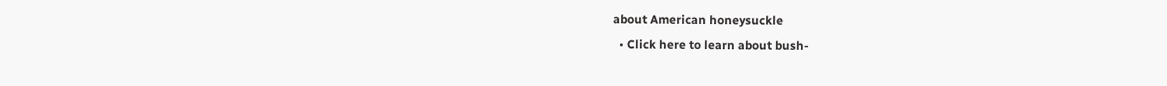about American honeysuckle
  • Click here to learn about bush-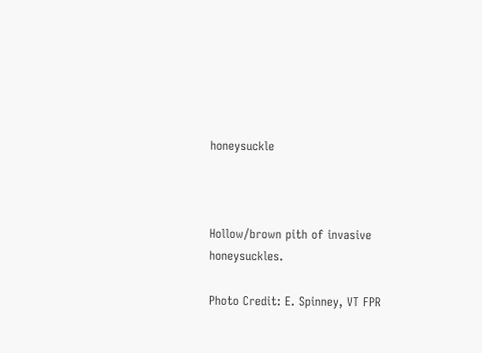honeysuckle



Hollow/brown pith of invasive honeysuckles.

Photo Credit: E. Spinney, VT FPR